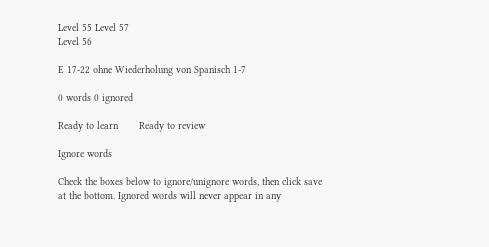Level 55 Level 57
Level 56

E 17-22 ohne Wiederholung von Spanisch 1-7

0 words 0 ignored

Ready to learn       Ready to review

Ignore words

Check the boxes below to ignore/unignore words, then click save at the bottom. Ignored words will never appear in any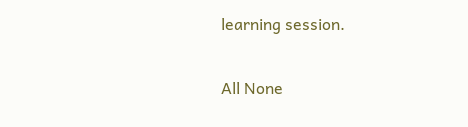learning session.

All None